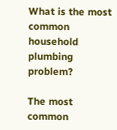What is the most common household plumbing problem?

The most common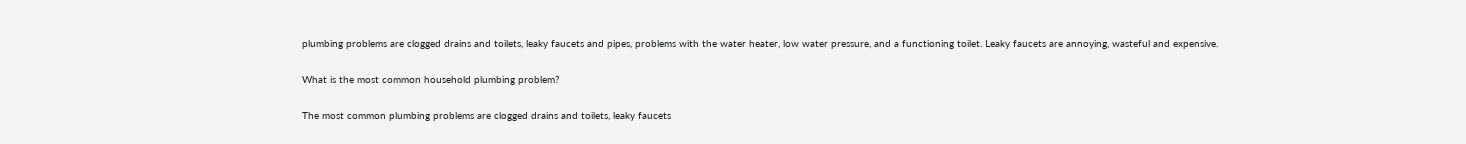plumbing problems are clogged drains and toilets, leaky faucets and pipes, problems with the water heater, low water pressure, and a functioning toilet. Leaky faucets are annoying, wasteful and expensive.

What is the most common household plumbing problem?

The most common plumbing problems are clogged drains and toilets, leaky faucets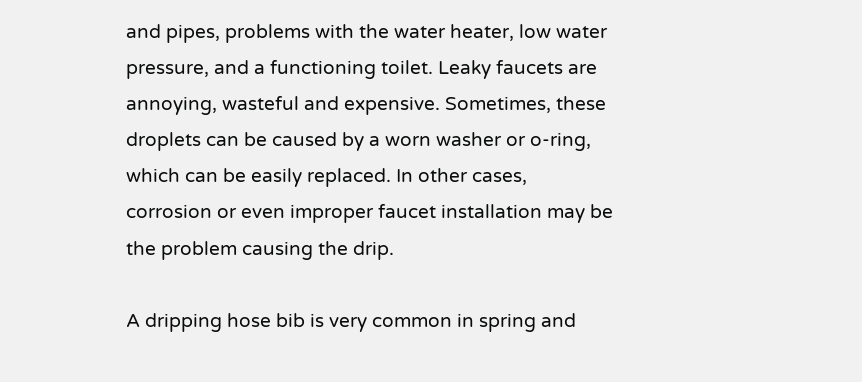and pipes, problems with the water heater, low water pressure, and a functioning toilet. Leaky faucets are annoying, wasteful and expensive. Sometimes, these droplets can be caused by a worn washer or o-ring, which can be easily replaced. In other cases, corrosion or even improper faucet installation may be the problem causing the drip.

A dripping hose bib is very common in spring and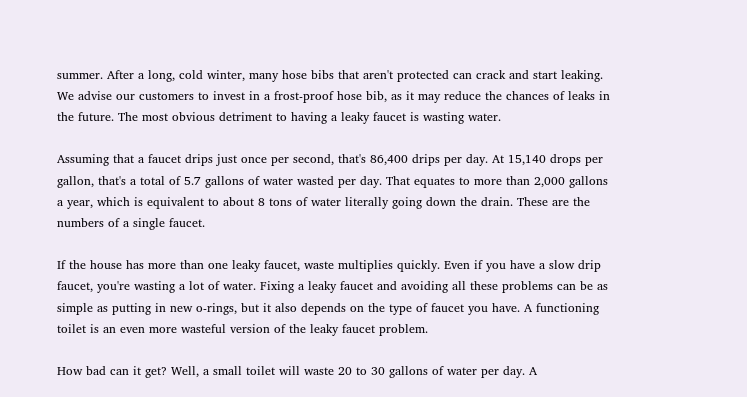summer. After a long, cold winter, many hose bibs that aren't protected can crack and start leaking. We advise our customers to invest in a frost-proof hose bib, as it may reduce the chances of leaks in the future. The most obvious detriment to having a leaky faucet is wasting water.

Assuming that a faucet drips just once per second, that's 86,400 drips per day. At 15,140 drops per gallon, that's a total of 5.7 gallons of water wasted per day. That equates to more than 2,000 gallons a year, which is equivalent to about 8 tons of water literally going down the drain. These are the numbers of a single faucet.

If the house has more than one leaky faucet, waste multiplies quickly. Even if you have a slow drip faucet, you're wasting a lot of water. Fixing a leaky faucet and avoiding all these problems can be as simple as putting in new o-rings, but it also depends on the type of faucet you have. A functioning toilet is an even more wasteful version of the leaky faucet problem.

How bad can it get? Well, a small toilet will waste 20 to 30 gallons of water per day. A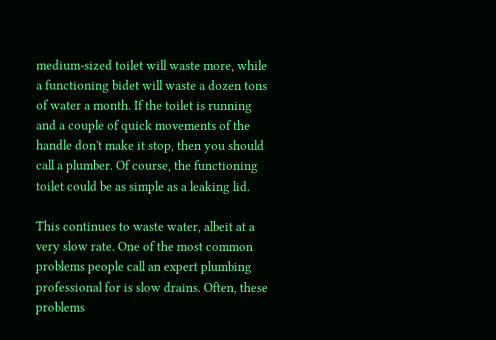medium-sized toilet will waste more, while a functioning bidet will waste a dozen tons of water a month. If the toilet is running and a couple of quick movements of the handle don't make it stop, then you should call a plumber. Of course, the functioning toilet could be as simple as a leaking lid.

This continues to waste water, albeit at a very slow rate. One of the most common problems people call an expert plumbing professional for is slow drains. Often, these problems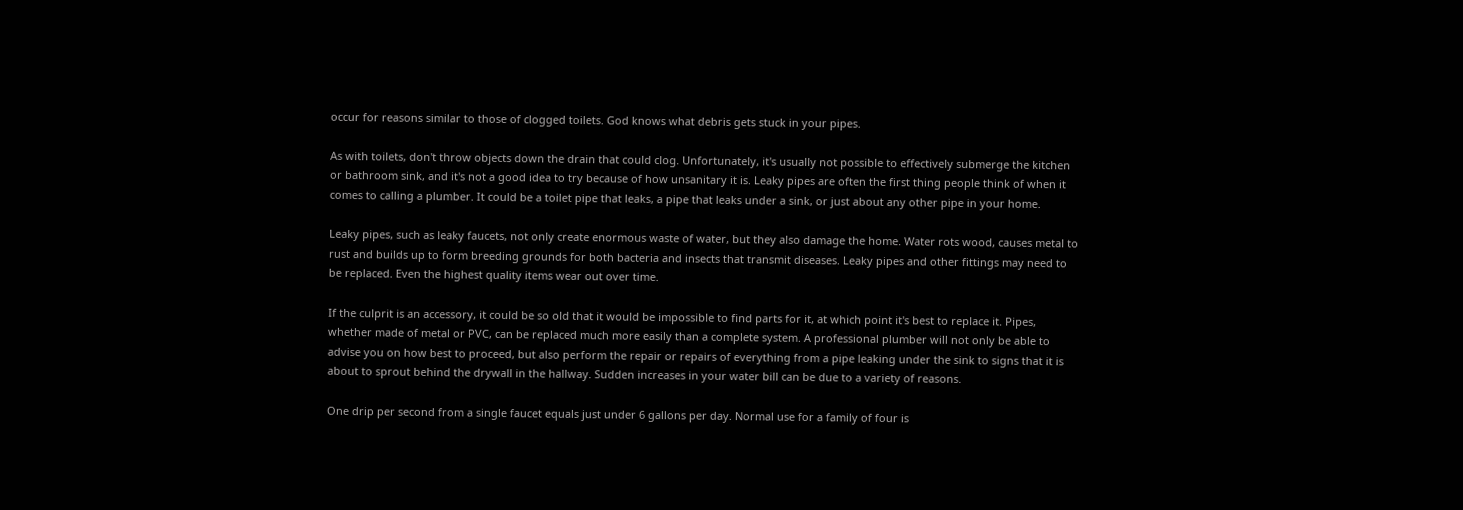occur for reasons similar to those of clogged toilets. God knows what debris gets stuck in your pipes.

As with toilets, don't throw objects down the drain that could clog. Unfortunately, it's usually not possible to effectively submerge the kitchen or bathroom sink, and it's not a good idea to try because of how unsanitary it is. Leaky pipes are often the first thing people think of when it comes to calling a plumber. It could be a toilet pipe that leaks, a pipe that leaks under a sink, or just about any other pipe in your home.

Leaky pipes, such as leaky faucets, not only create enormous waste of water, but they also damage the home. Water rots wood, causes metal to rust and builds up to form breeding grounds for both bacteria and insects that transmit diseases. Leaky pipes and other fittings may need to be replaced. Even the highest quality items wear out over time.

If the culprit is an accessory, it could be so old that it would be impossible to find parts for it, at which point it's best to replace it. Pipes, whether made of metal or PVC, can be replaced much more easily than a complete system. A professional plumber will not only be able to advise you on how best to proceed, but also perform the repair or repairs of everything from a pipe leaking under the sink to signs that it is about to sprout behind the drywall in the hallway. Sudden increases in your water bill can be due to a variety of reasons.

One drip per second from a single faucet equals just under 6 gallons per day. Normal use for a family of four is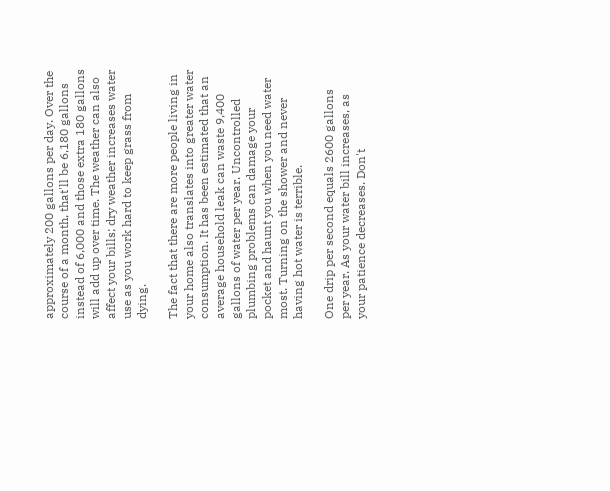approximately 200 gallons per day. Over the course of a month, that'll be 6,180 gallons instead of 6,000 and those extra 180 gallons will add up over time. The weather can also affect your bills; dry weather increases water use as you work hard to keep grass from dying.

The fact that there are more people living in your home also translates into greater water consumption. It has been estimated that an average household leak can waste 9,400 gallons of water per year. Uncontrolled plumbing problems can damage your pocket and haunt you when you need water most. Turning on the shower and never having hot water is terrible.

One drip per second equals 2600 gallons per year. As your water bill increases, as your patience decreases. Don't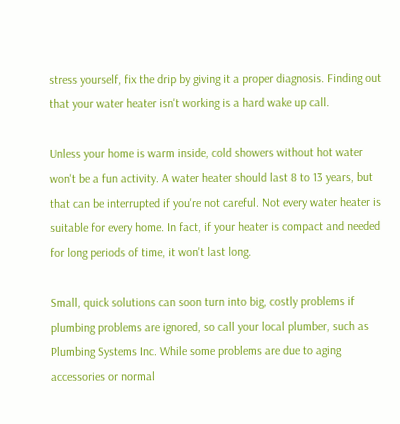stress yourself, fix the drip by giving it a proper diagnosis. Finding out that your water heater isn't working is a hard wake up call.

Unless your home is warm inside, cold showers without hot water won't be a fun activity. A water heater should last 8 to 13 years, but that can be interrupted if you're not careful. Not every water heater is suitable for every home. In fact, if your heater is compact and needed for long periods of time, it won't last long.

Small, quick solutions can soon turn into big, costly problems if plumbing problems are ignored, so call your local plumber, such as Plumbing Systems Inc. While some problems are due to aging accessories or normal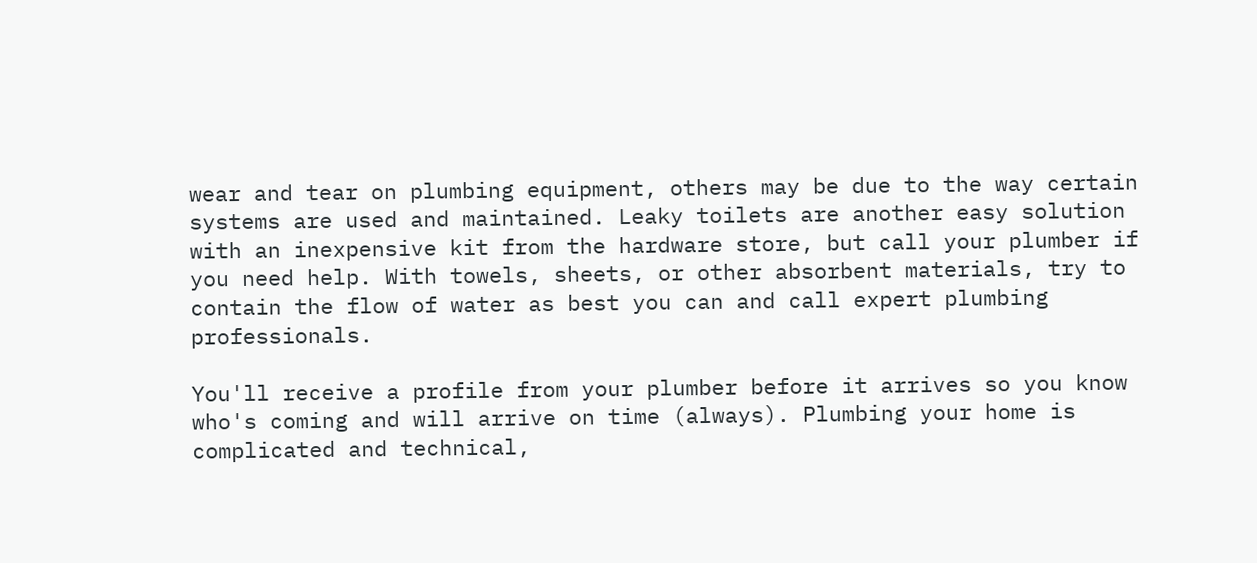wear and tear on plumbing equipment, others may be due to the way certain systems are used and maintained. Leaky toilets are another easy solution with an inexpensive kit from the hardware store, but call your plumber if you need help. With towels, sheets, or other absorbent materials, try to contain the flow of water as best you can and call expert plumbing professionals.

You'll receive a profile from your plumber before it arrives so you know who's coming and will arrive on time (always). Plumbing your home is complicated and technical,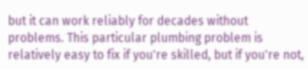but it can work reliably for decades without problems. This particular plumbing problem is relatively easy to fix if you're skilled, but if you're not,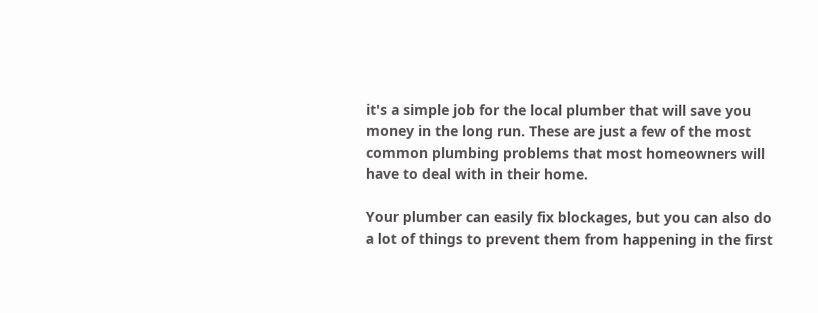it's a simple job for the local plumber that will save you money in the long run. These are just a few of the most common plumbing problems that most homeowners will have to deal with in their home.

Your plumber can easily fix blockages, but you can also do a lot of things to prevent them from happening in the first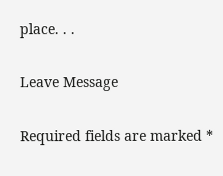place. . .

Leave Message

Required fields are marked *